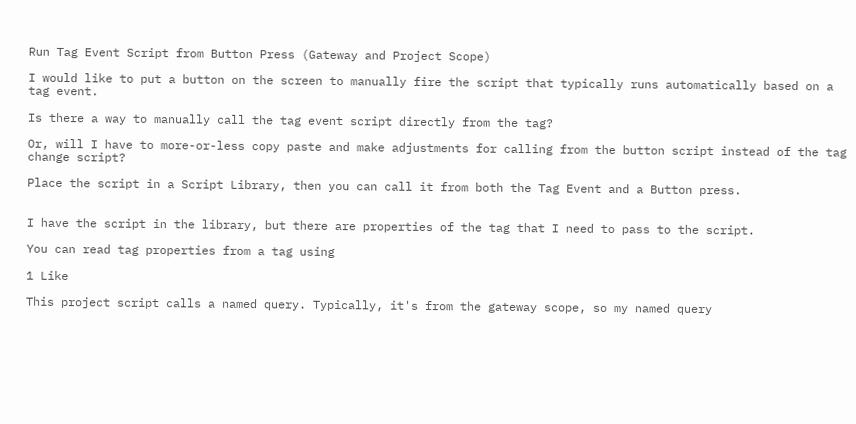Run Tag Event Script from Button Press (Gateway and Project Scope)

I would like to put a button on the screen to manually fire the script that typically runs automatically based on a tag event.

Is there a way to manually call the tag event script directly from the tag?

Or, will I have to more-or-less copy paste and make adjustments for calling from the button script instead of the tag change script?

Place the script in a Script Library, then you can call it from both the Tag Event and a Button press.


I have the script in the library, but there are properties of the tag that I need to pass to the script.

You can read tag properties from a tag using

1 Like

This project script calls a named query. Typically, it's from the gateway scope, so my named query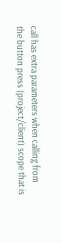call has extra parameters when calling from the button press (project/client) scope that is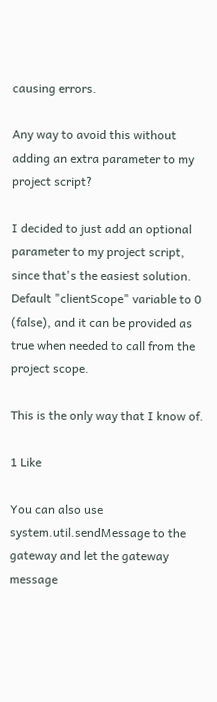causing errors.

Any way to avoid this without adding an extra parameter to my project script?

I decided to just add an optional parameter to my project script, since that's the easiest solution. Default "clientScope" variable to 0 (false), and it can be provided as true when needed to call from the project scope.

This is the only way that I know of.

1 Like

You can also use system.util.sendMessage to the gateway and let the gateway message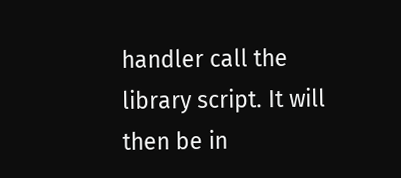handler call the library script. It will then be in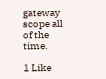gateway scope all of the time.

1 Like